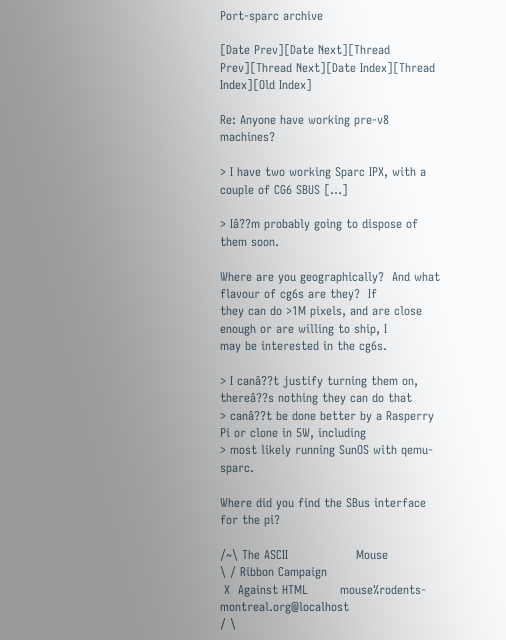Port-sparc archive

[Date Prev][Date Next][Thread Prev][Thread Next][Date Index][Thread Index][Old Index]

Re: Anyone have working pre-v8 machines?

> I have two working Sparc IPX, with a couple of CG6 SBUS [...]

> Iâ??m probably going to dispose of them soon.

Where are you geographically?  And what flavour of cg6s are they?  If
they can do >1M pixels, and are close enough or are willing to ship, I
may be interested in the cg6s.

> I canâ??t justify turning them on, thereâ??s nothing they can do that
> canâ??t be done better by a Rasperry Pi or clone in 5W, including
> most likely running SunOS with qemu-sparc.

Where did you find the SBus interface for the pi?

/~\ The ASCII                 Mouse
\ / Ribbon Campaign
 X  Against HTML        mouse%rodents-montreal.org@localhost
/ \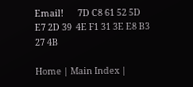Email!       7D C8 61 52 5D E7 2D 39  4E F1 31 3E E8 B3 27 4B

Home | Main Index |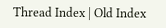Thread Index | Old Index